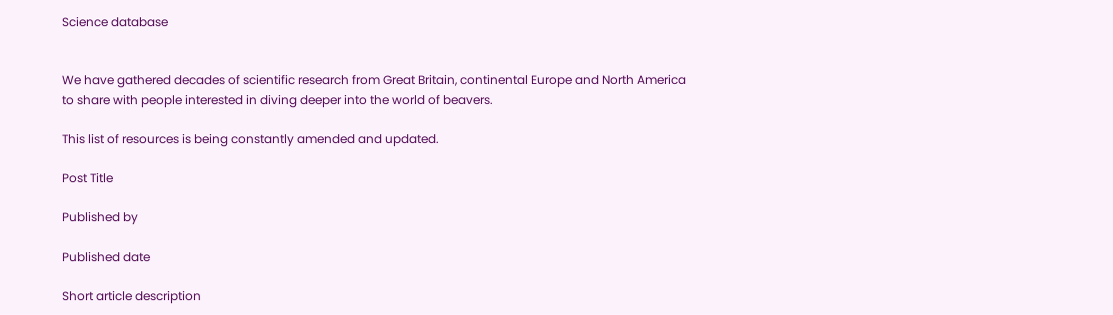Science database


We have gathered decades of scientific research from Great Britain, continental Europe and North America to share with people interested in diving deeper into the world of beavers.

This list of resources is being constantly amended and updated.

Post Title

Published by

Published date

Short article description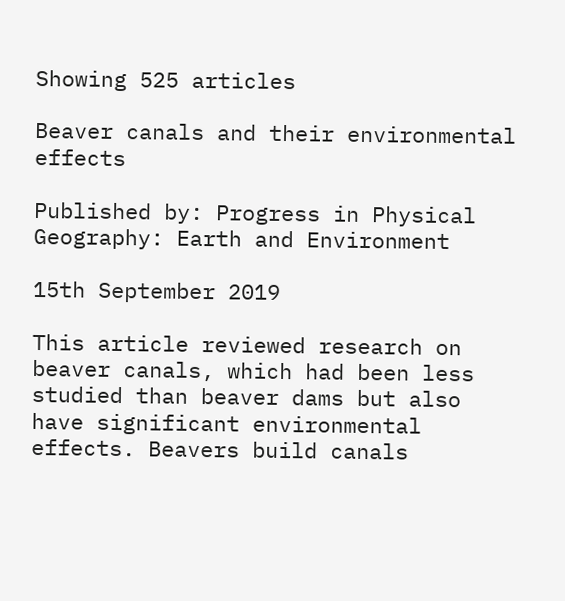Showing 525 articles

Beaver canals and their environmental effects

Published by: Progress in Physical Geography: Earth and Environment

15th September 2019

This article reviewed research on beaver canals, which had been less studied than beaver dams but also have significant environmental effects. Beavers build canals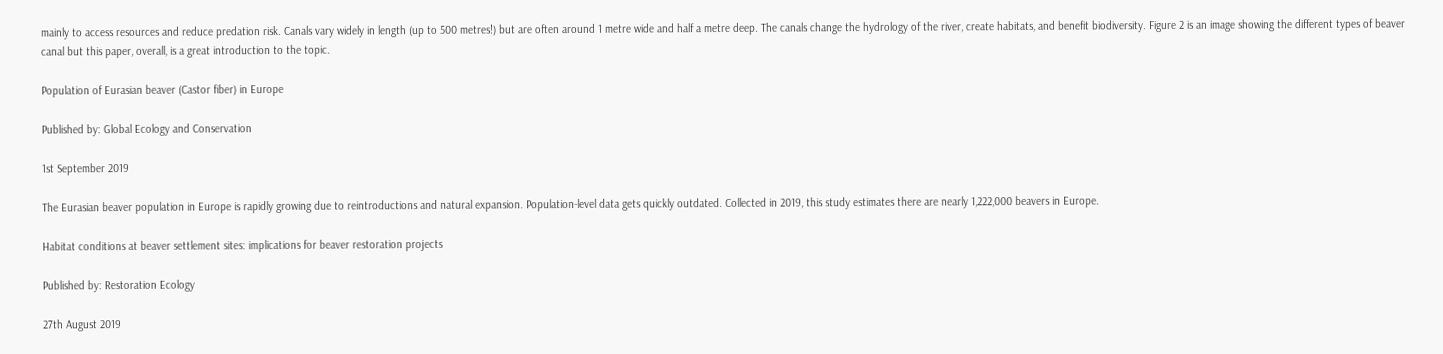mainly to access resources and reduce predation risk. Canals vary widely in length (up to 500 metres!) but are often around 1 metre wide and half a metre deep. The canals change the hydrology of the river, create habitats, and benefit biodiversity. Figure 2 is an image showing the different types of beaver canal but this paper, overall, is a great introduction to the topic.

Population of Eurasian beaver (Castor fiber) in Europe

Published by: Global Ecology and Conservation

1st September 2019

The Eurasian beaver population in Europe is rapidly growing due to reintroductions and natural expansion. Population-level data gets quickly outdated. Collected in 2019, this study estimates there are nearly 1,222,000 beavers in Europe.

Habitat conditions at beaver settlement sites: implications for beaver restoration projects

Published by: Restoration Ecology

27th August 2019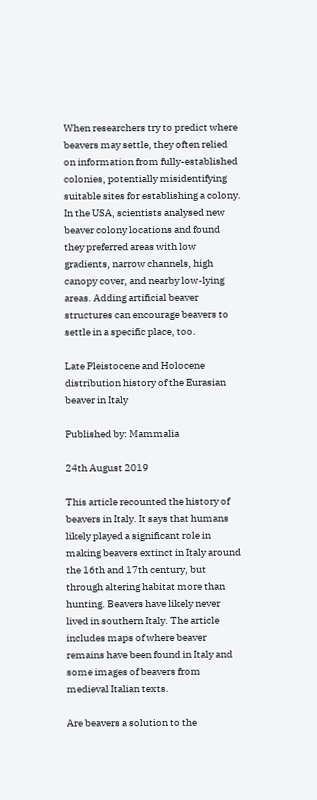When researchers try to predict where beavers may settle, they often relied on information from fully-established colonies, potentially misidentifying suitable sites for establishing a colony. In the USA, scientists analysed new beaver colony locations and found they preferred areas with low gradients, narrow channels, high canopy cover, and nearby low-lying areas. Adding artificial beaver structures can encourage beavers to settle in a specific place, too.

Late Pleistocene and Holocene distribution history of the Eurasian beaver in Italy

Published by: Mammalia

24th August 2019

This article recounted the history of beavers in Italy. It says that humans likely played a significant role in making beavers extinct in Italy around the 16th and 17th century, but through altering habitat more than hunting. Beavers have likely never lived in southern Italy. The article includes maps of where beaver remains have been found in Italy and some images of beavers from medieval Italian texts.

Are beavers a solution to the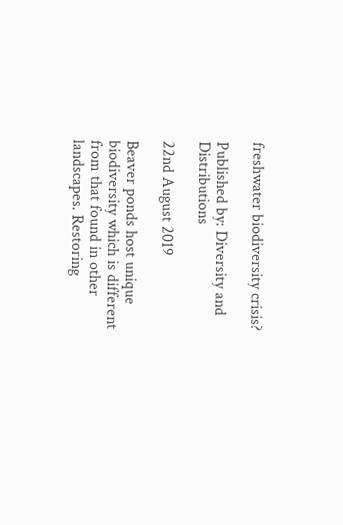freshwater biodiversity crisis?

Published by: Diversity and Distributions

22nd August 2019

Beaver ponds host unique biodiversity which is different from that found in other landscapes. Restoring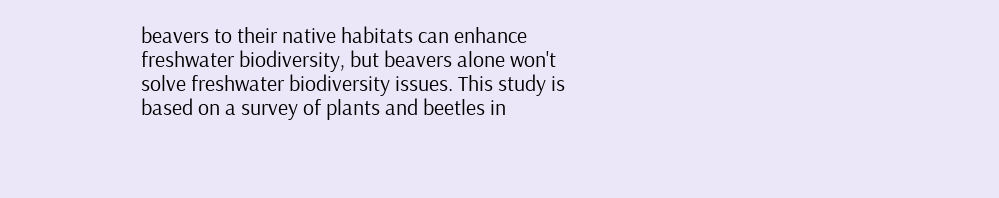beavers to their native habitats can enhance freshwater biodiversity, but beavers alone won't solve freshwater biodiversity issues. This study is based on a survey of plants and beetles in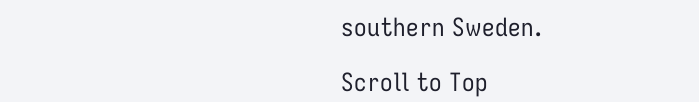southern Sweden.

Scroll to Top